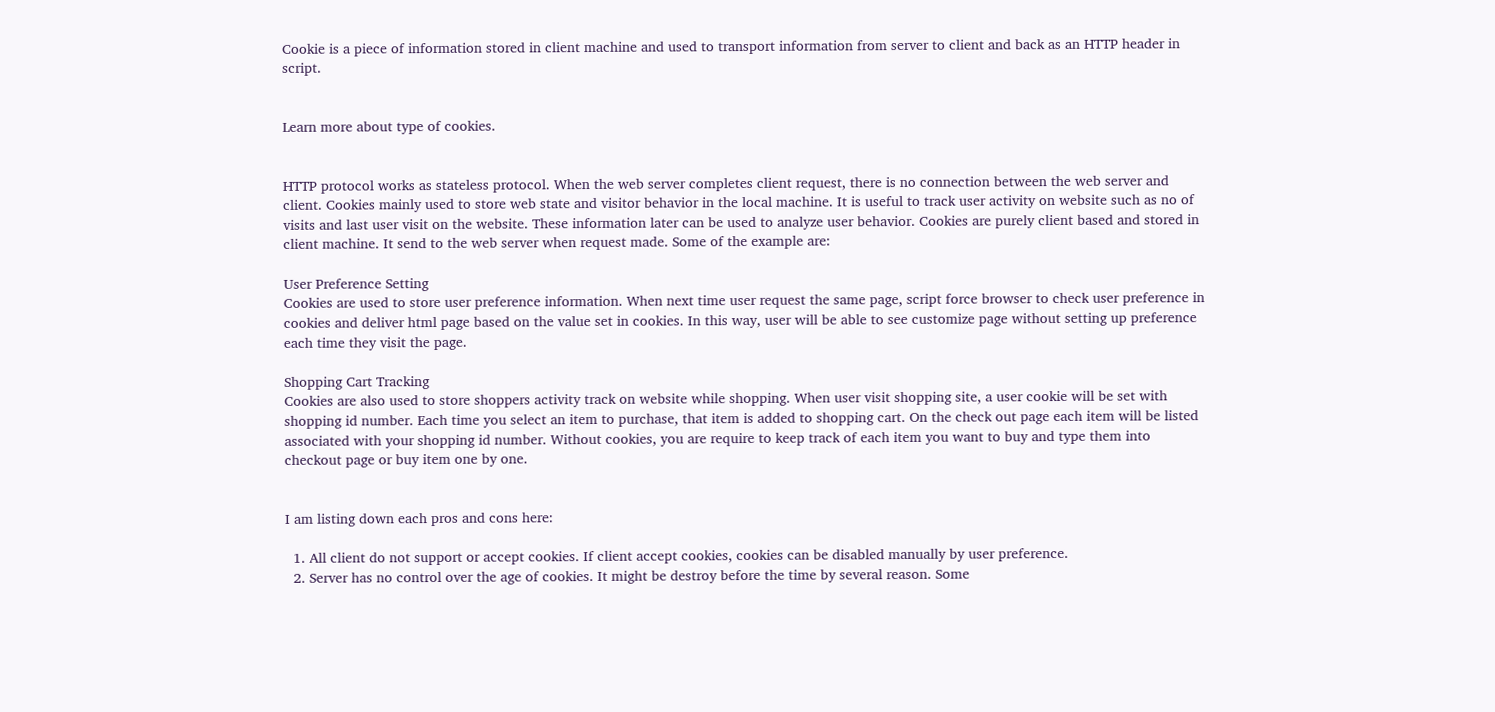Cookie is a piece of information stored in client machine and used to transport information from server to client and back as an HTTP header in script.


Learn more about type of cookies.


HTTP protocol works as stateless protocol. When the web server completes client request, there is no connection between the web server and client. Cookies mainly used to store web state and visitor behavior in the local machine. It is useful to track user activity on website such as no of visits and last user visit on the website. These information later can be used to analyze user behavior. Cookies are purely client based and stored in client machine. It send to the web server when request made. Some of the example are:

User Preference Setting
Cookies are used to store user preference information. When next time user request the same page, script force browser to check user preference in cookies and deliver html page based on the value set in cookies. In this way, user will be able to see customize page without setting up preference each time they visit the page.

Shopping Cart Tracking
Cookies are also used to store shoppers activity track on website while shopping. When user visit shopping site, a user cookie will be set with shopping id number. Each time you select an item to purchase, that item is added to shopping cart. On the check out page each item will be listed associated with your shopping id number. Without cookies, you are require to keep track of each item you want to buy and type them into checkout page or buy item one by one.


I am listing down each pros and cons here:

  1. All client do not support or accept cookies. If client accept cookies, cookies can be disabled manually by user preference.
  2. Server has no control over the age of cookies. It might be destroy before the time by several reason. Some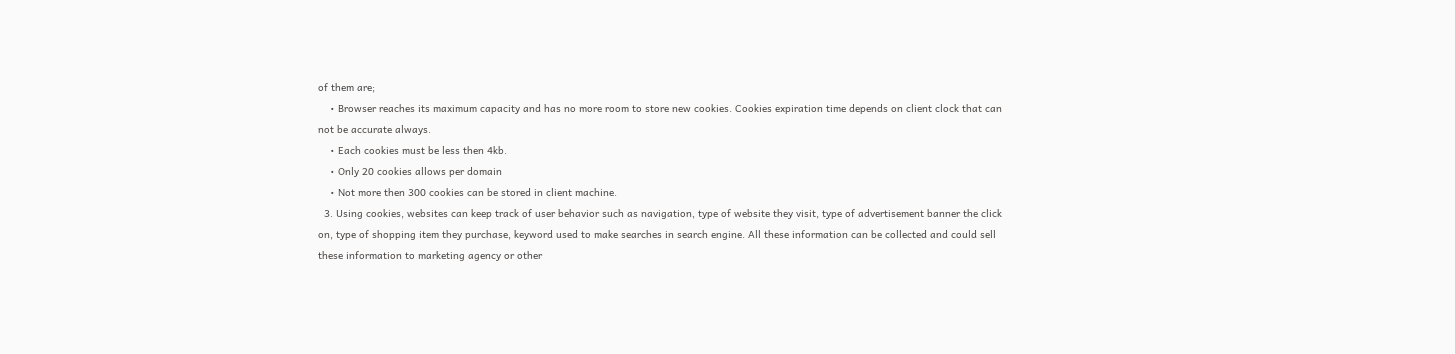of them are;
    • Browser reaches its maximum capacity and has no more room to store new cookies. Cookies expiration time depends on client clock that can not be accurate always.
    • Each cookies must be less then 4kb.
    • Only 20 cookies allows per domain
    • Not more then 300 cookies can be stored in client machine.
  3. Using cookies, websites can keep track of user behavior such as navigation, type of website they visit, type of advertisement banner the click on, type of shopping item they purchase, keyword used to make searches in search engine. All these information can be collected and could sell these information to marketing agency or other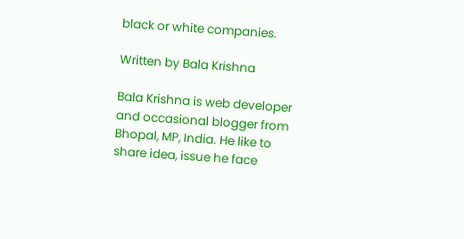black or white companies.

Written by Bala Krishna

Bala Krishna is web developer and occasional blogger from Bhopal, MP, India. He like to share idea, issue he face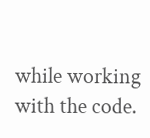while working with the code.